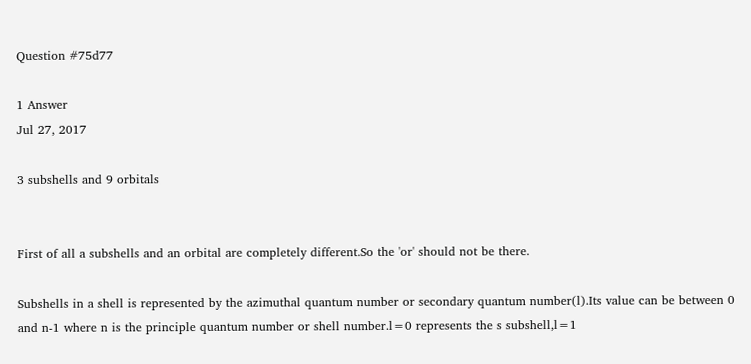Question #75d77

1 Answer
Jul 27, 2017

3 subshells and 9 orbitals


First of all a subshells and an orbital are completely different.So the 'or' should not be there.

Subshells in a shell is represented by the azimuthal quantum number or secondary quantum number(l).Its value can be between 0 and n-1 where n is the principle quantum number or shell number.l=0 represents the s subshell,l=1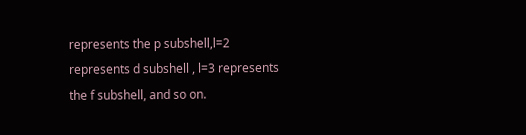represents the p subshell,l=2 represents d subshell , l=3 represents the f subshell, and so on.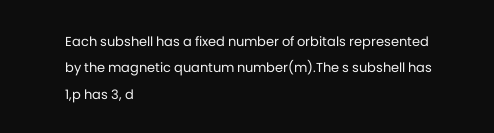Each subshell has a fixed number of orbitals represented by the magnetic quantum number(m).The s subshell has 1,p has 3, d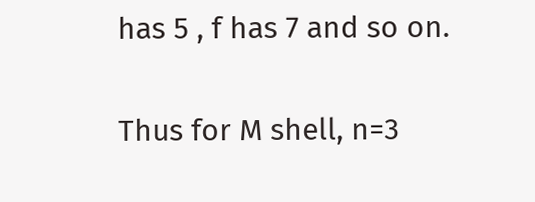has 5 , f has 7 and so on.

Thus for M shell, n=3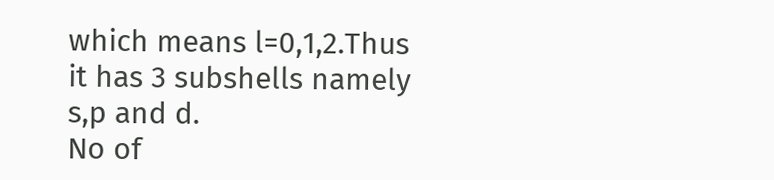which means l=0,1,2.Thus it has 3 subshells namely s,p and d.
No of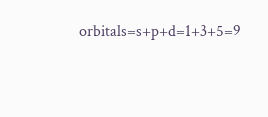orbitals=s+p+d=1+3+5=9